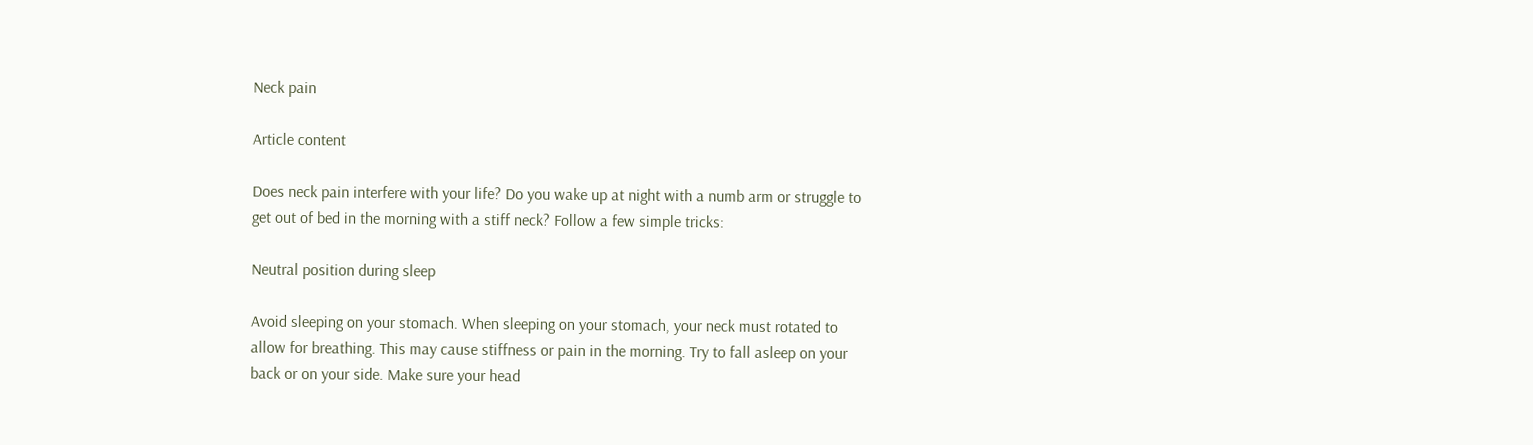Neck pain

Article content

Does neck pain interfere with your life? Do you wake up at night with a numb arm or struggle to get out of bed in the morning with a stiff neck? Follow a few simple tricks:

Neutral position during sleep

Avoid sleeping on your stomach. When sleeping on your stomach, your neck must rotated to allow for breathing. This may cause stiffness or pain in the morning. Try to fall asleep on your back or on your side. Make sure your head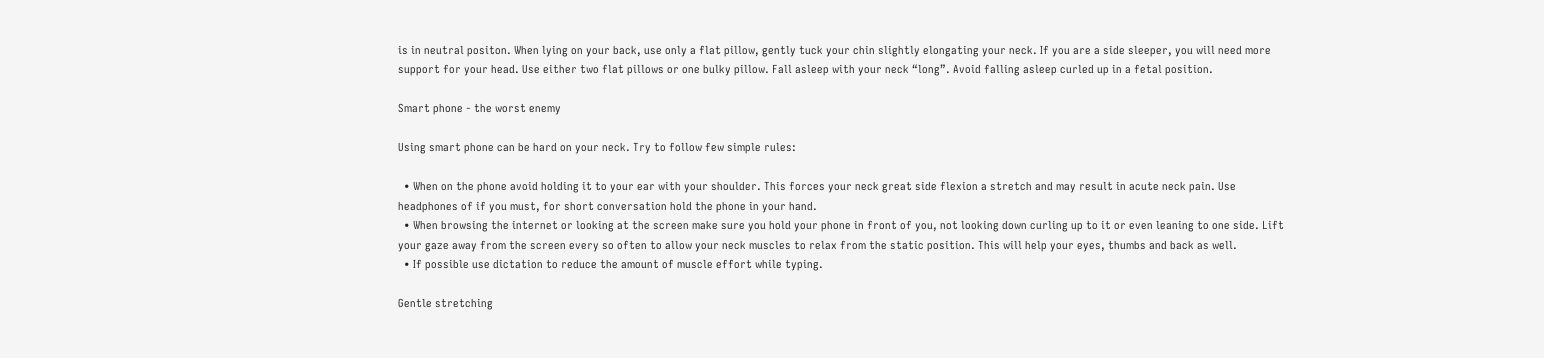is in neutral positon. When lying on your back, use only a flat pillow, gently tuck your chin slightly elongating your neck. If you are a side sleeper, you will need more support for your head. Use either two flat pillows or one bulky pillow. Fall asleep with your neck “long”. Avoid falling asleep curled up in a fetal position.

Smart phone - the worst enemy

Using smart phone can be hard on your neck. Try to follow few simple rules:

  • When on the phone avoid holding it to your ear with your shoulder. This forces your neck great side flexion a stretch and may result in acute neck pain. Use headphones of if you must, for short conversation hold the phone in your hand.
  • When browsing the internet or looking at the screen make sure you hold your phone in front of you, not looking down curling up to it or even leaning to one side. Lift your gaze away from the screen every so often to allow your neck muscles to relax from the static position. This will help your eyes, thumbs and back as well.
  • If possible use dictation to reduce the amount of muscle effort while typing.

Gentle stretching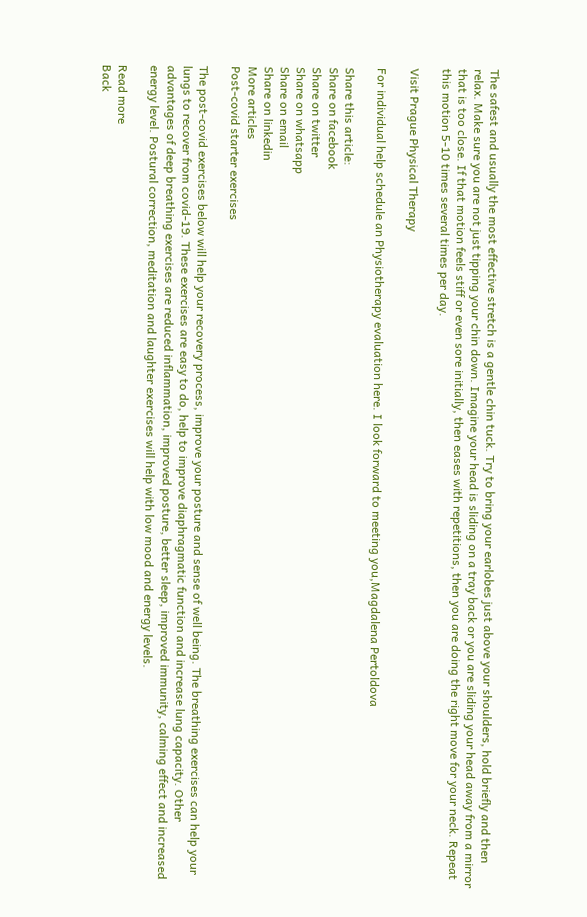The safest and usually the most effective stretch is a gentle chin tuck. Try to bring your earlobes just above your shoulders, hold briefly and then relax. Make sure you are not just tipping your chin down. Imagine your head is sliding on a tray back or you are sliding your head away from a mirror that is too close. If that motion feels stiff or even sore initially, then eases with repetitions, then you are doing the right move for your neck. Repeat this motion 5-10 times several times per day.

Visit Prague Physical Therapy

For individual help schedule an Physiotherapy evaluation here. I look forward to meeting you,Magdalena Pertoldova

Share this article:
Share on facebook
Share on twitter
Share on whatsapp
Share on email
Share on linkedin
More articles
Post-covid starter exercises

The post-covid exercises below will help your recovery process, improve your posture and sense of well being. The breathing exercises can help your lungs to recover from covid-19. These exercises are easy to do, help to improve diaphragmatic function and increase lung capacity. Other advantages of deep breathing exercises are reduced inflammation, improved posture, better sleep, improved immunity, calming effect and increased energy level. Postural correction, meditation and laughter exercises will help with low mood and energy levels.

Read more
Back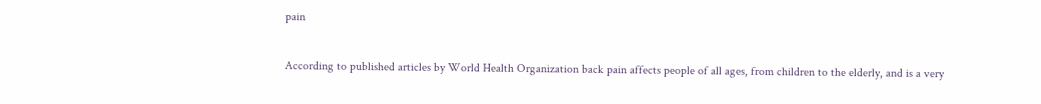pain

According to published articles by World Health Organization back pain affects people of all ages, from children to the elderly, and is a very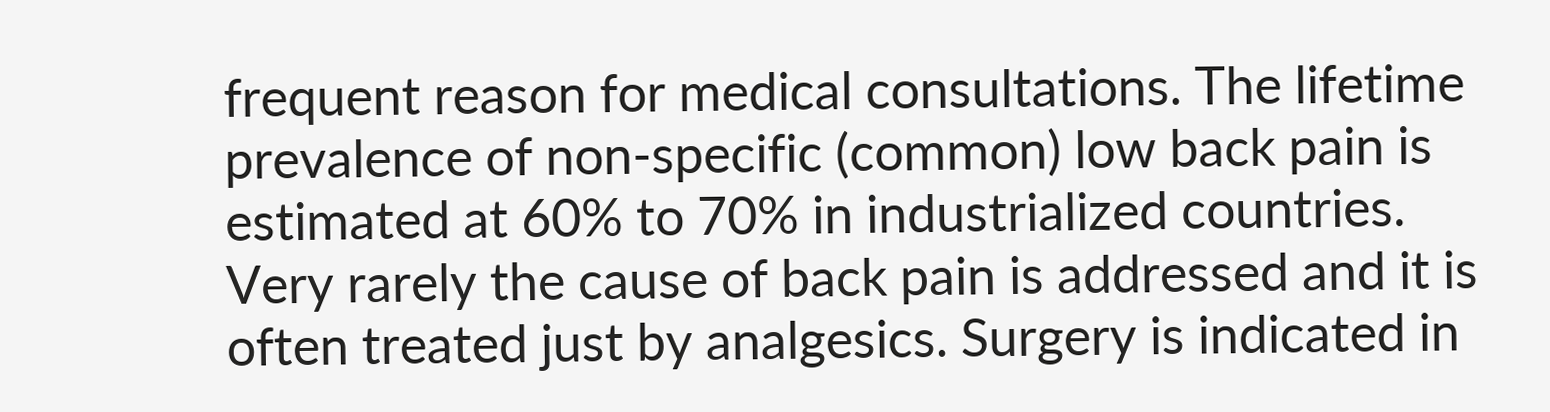frequent reason for medical consultations. The lifetime prevalence of non-specific (common) low back pain is estimated at 60% to 70% in industrialized countries. Very rarely the cause of back pain is addressed and it is often treated just by analgesics. Surgery is indicated in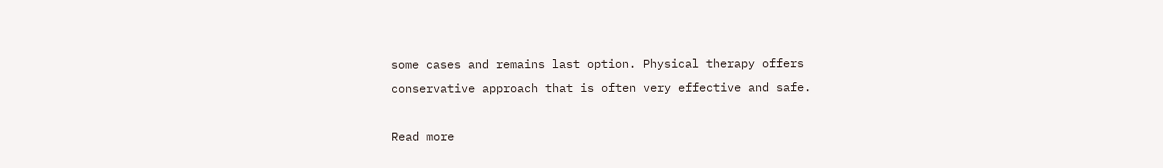some cases and remains last option. Physical therapy offers conservative approach that is often very effective and safe.

Read more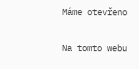Máme otevřeno

Na tomto webu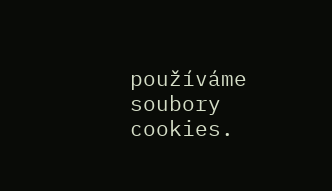používáme soubory cookies.